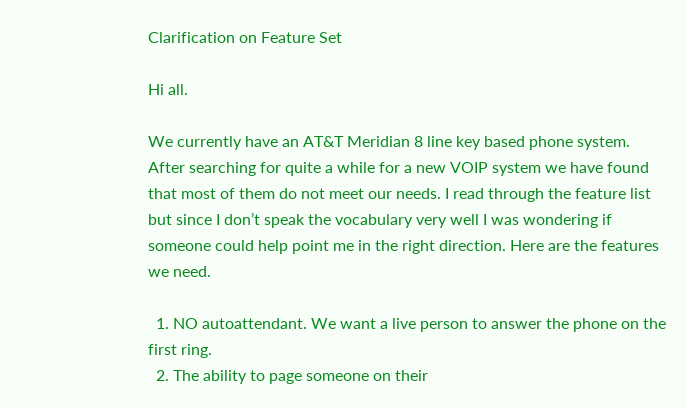Clarification on Feature Set

Hi all.

We currently have an AT&T Meridian 8 line key based phone system. After searching for quite a while for a new VOIP system we have found that most of them do not meet our needs. I read through the feature list but since I don’t speak the vocabulary very well I was wondering if someone could help point me in the right direction. Here are the features we need.

  1. NO autoattendant. We want a live person to answer the phone on the first ring.
  2. The ability to page someone on their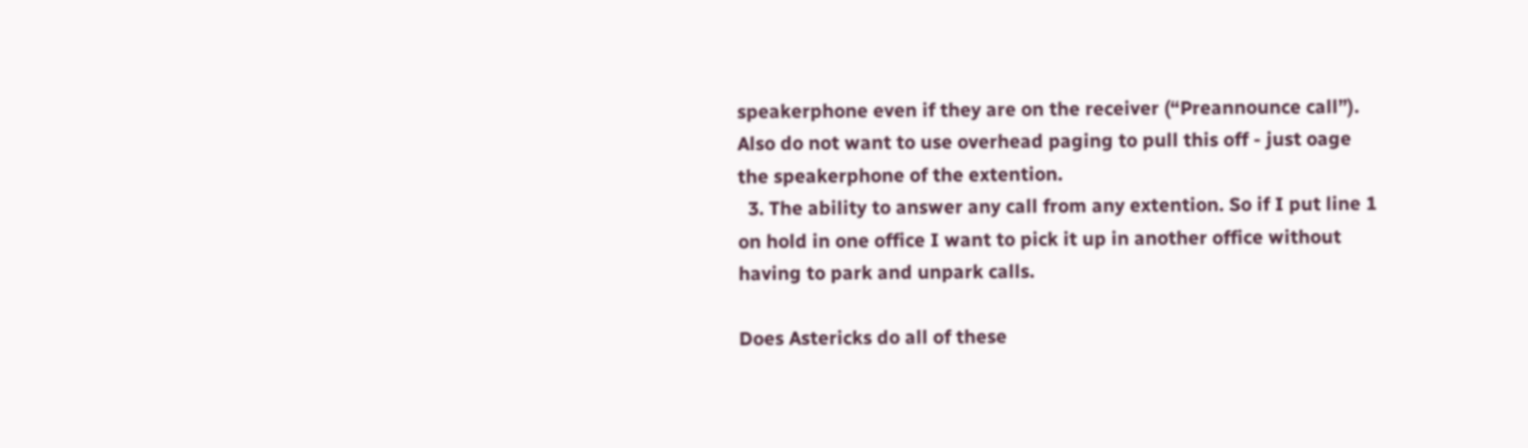speakerphone even if they are on the receiver (“Preannounce call”). Also do not want to use overhead paging to pull this off - just oage the speakerphone of the extention.
  3. The ability to answer any call from any extention. So if I put line 1 on hold in one office I want to pick it up in another office without having to park and unpark calls.

Does Astericks do all of these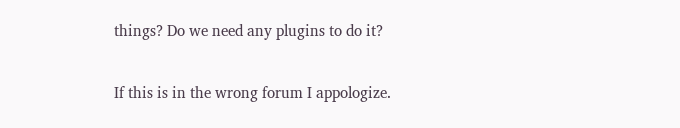things? Do we need any plugins to do it?

If this is in the wrong forum I appologize.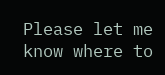Please let me know where to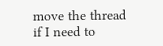move the thread if I need to